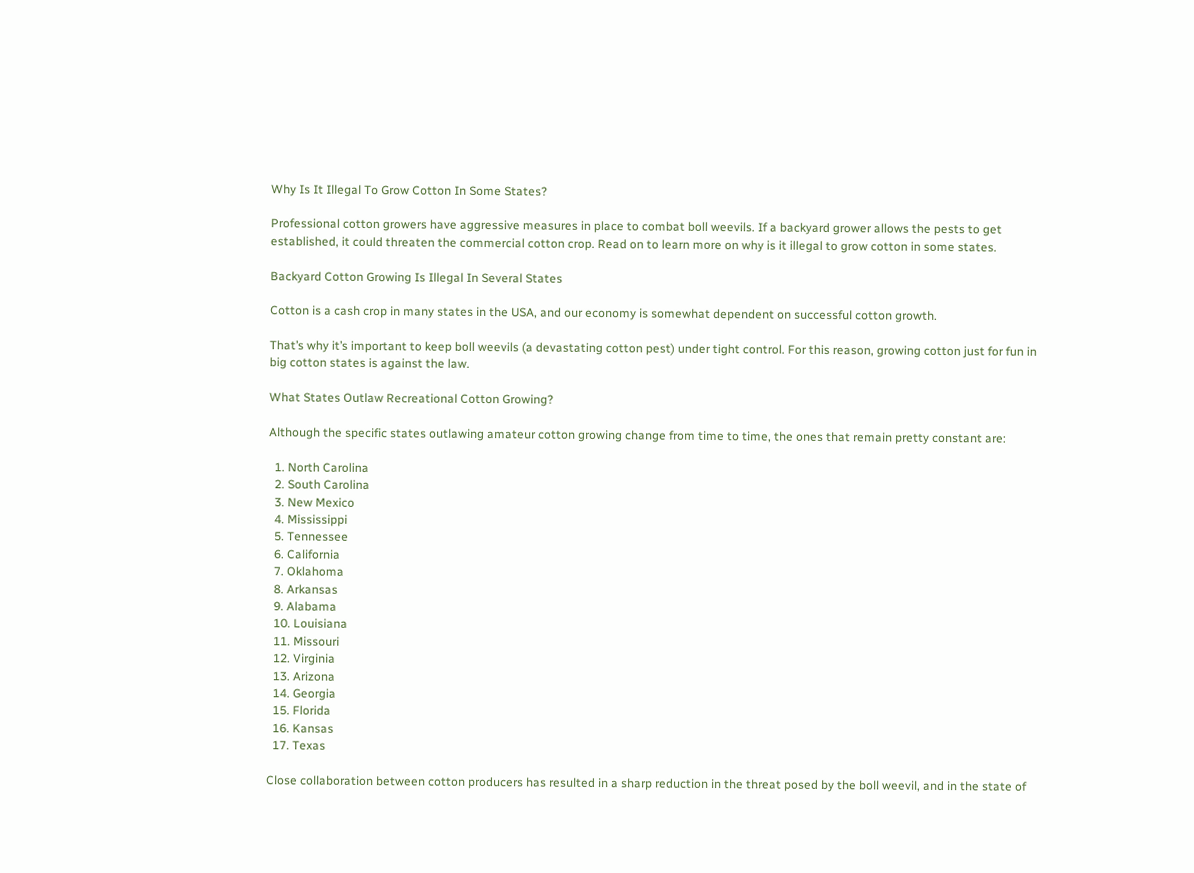Why Is It Illegal To Grow Cotton In Some States?

Professional cotton growers have aggressive measures in place to combat boll weevils. If a backyard grower allows the pests to get established, it could threaten the commercial cotton crop. Read on to learn more on why is it illegal to grow cotton in some states.

Backyard Cotton Growing Is Illegal In Several States

Cotton is a cash crop in many states in the USA, and our economy is somewhat dependent on successful cotton growth.

That’s why it’s important to keep boll weevils (a devastating cotton pest) under tight control. For this reason, growing cotton just for fun in big cotton states is against the law.

What States Outlaw Recreational Cotton Growing?

Although the specific states outlawing amateur cotton growing change from time to time, the ones that remain pretty constant are:

  1. North Carolina
  2. South Carolina
  3. New Mexico
  4. Mississippi
  5. Tennessee
  6. California
  7. Oklahoma
  8. Arkansas
  9. Alabama
  10. Louisiana
  11. Missouri
  12. Virginia
  13. Arizona
  14. Georgia
  15. Florida
  16. Kansas
  17. Texas

Close collaboration between cotton producers has resulted in a sharp reduction in the threat posed by the boll weevil, and in the state of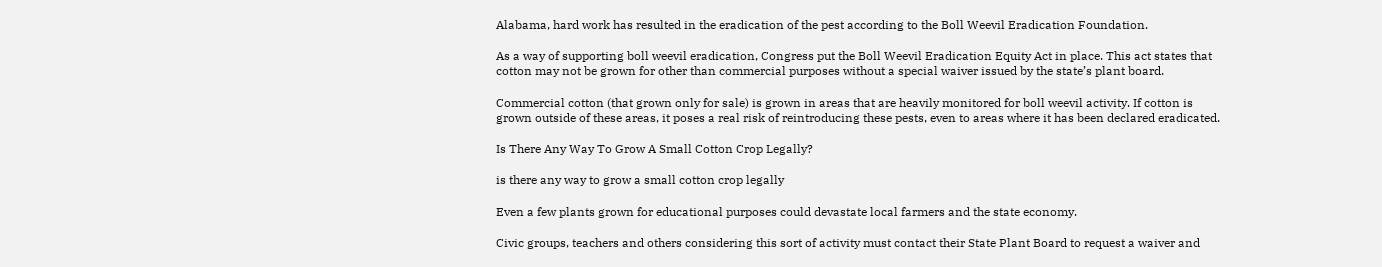Alabama, hard work has resulted in the eradication of the pest according to the Boll Weevil Eradication Foundation.

As a way of supporting boll weevil eradication, Congress put the Boll Weevil Eradication Equity Act in place. This act states that cotton may not be grown for other than commercial purposes without a special waiver issued by the state’s plant board.

Commercial cotton (that grown only for sale) is grown in areas that are heavily monitored for boll weevil activity. If cotton is grown outside of these areas, it poses a real risk of reintroducing these pests, even to areas where it has been declared eradicated.

Is There Any Way To Grow A Small Cotton Crop Legally?

is there any way to grow a small cotton crop legally

Even a few plants grown for educational purposes could devastate local farmers and the state economy.

Civic groups, teachers and others considering this sort of activity must contact their State Plant Board to request a waiver and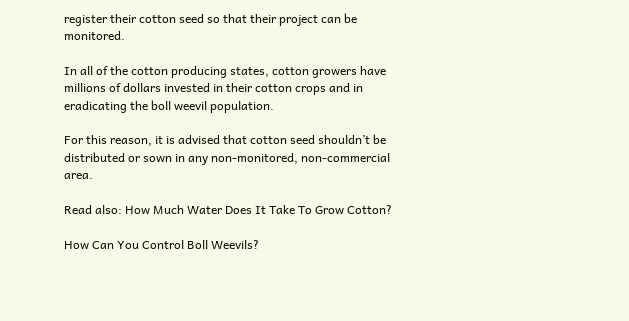register their cotton seed so that their project can be monitored.

In all of the cotton producing states, cotton growers have millions of dollars invested in their cotton crops and in eradicating the boll weevil population.

For this reason, it is advised that cotton seed shouldn’t be distributed or sown in any non-monitored, non-commercial area.

Read also: How Much Water Does It Take To Grow Cotton?

How Can You Control Boll Weevils?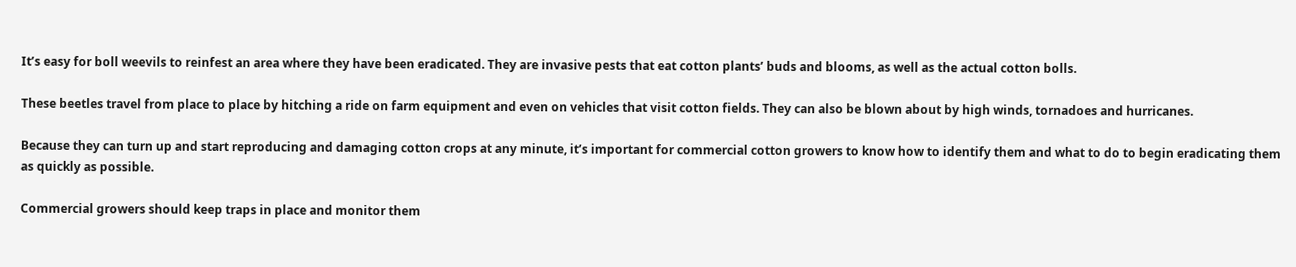It’s easy for boll weevils to reinfest an area where they have been eradicated. They are invasive pests that eat cotton plants’ buds and blooms, as well as the actual cotton bolls.

These beetles travel from place to place by hitching a ride on farm equipment and even on vehicles that visit cotton fields. They can also be blown about by high winds, tornadoes and hurricanes.

Because they can turn up and start reproducing and damaging cotton crops at any minute, it’s important for commercial cotton growers to know how to identify them and what to do to begin eradicating them as quickly as possible.

Commercial growers should keep traps in place and monitor them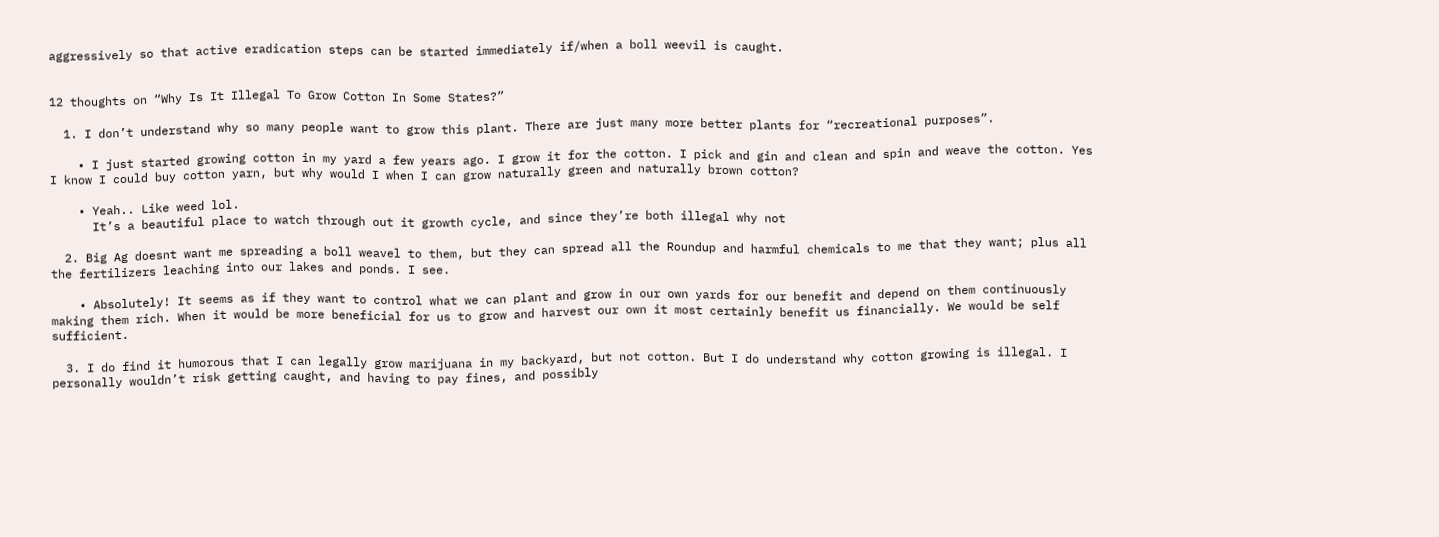aggressively so that active eradication steps can be started immediately if/when a boll weevil is caught.


12 thoughts on “Why Is It Illegal To Grow Cotton In Some States?”

  1. I don’t understand why so many people want to grow this plant. There are just many more better plants for “recreational purposes”.

    • I just started growing cotton in my yard a few years ago. I grow it for the cotton. I pick and gin and clean and spin and weave the cotton. Yes I know I could buy cotton yarn, but why would I when I can grow naturally green and naturally brown cotton?

    • Yeah.. Like weed lol.
      It’s a beautiful place to watch through out it growth cycle, and since they’re both illegal why not

  2. Big Ag doesnt want me spreading a boll weavel to them, but they can spread all the Roundup and harmful chemicals to me that they want; plus all the fertilizers leaching into our lakes and ponds. I see.

    • Absolutely! It seems as if they want to control what we can plant and grow in our own yards for our benefit and depend on them continuously making them rich. When it would be more beneficial for us to grow and harvest our own it most certainly benefit us financially. We would be self sufficient.

  3. I do find it humorous that I can legally grow marijuana in my backyard, but not cotton. But I do understand why cotton growing is illegal. I personally wouldn’t risk getting caught, and having to pay fines, and possibly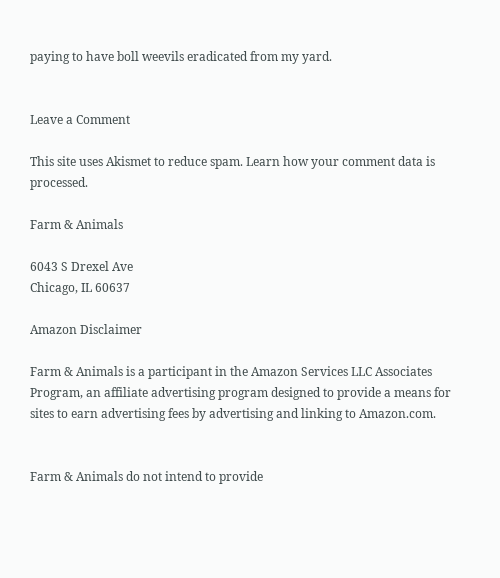paying to have boll weevils eradicated from my yard.


Leave a Comment

This site uses Akismet to reduce spam. Learn how your comment data is processed.

Farm & Animals

6043 S Drexel Ave
Chicago, IL 60637

Amazon Disclaimer

Farm & Animals is a participant in the Amazon Services LLC Associates Program, an affiliate advertising program designed to provide a means for sites to earn advertising fees by advertising and linking to Amazon.com.


Farm & Animals do not intend to provide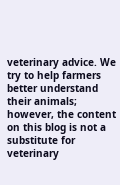veterinary advice. We try to help farmers better understand their animals; however, the content on this blog is not a substitute for veterinary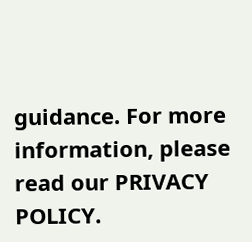guidance. For more information, please read our PRIVACY POLICY.